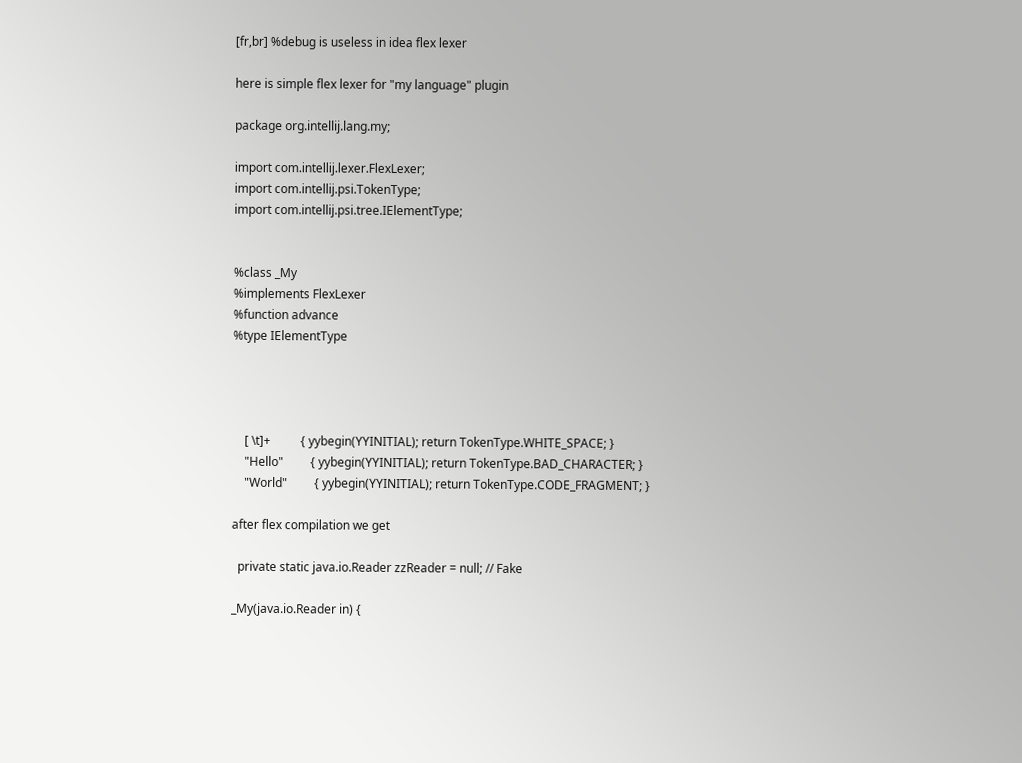[fr,br] %debug is useless in idea flex lexer

here is simple flex lexer for "my language" plugin

package org.intellij.lang.my;

import com.intellij.lexer.FlexLexer;
import com.intellij.psi.TokenType;
import com.intellij.psi.tree.IElementType;


%class _My
%implements FlexLexer
%function advance
%type IElementType




    [ \t]+          { yybegin(YYINITIAL); return TokenType.WHITE_SPACE; }
    "Hello"         { yybegin(YYINITIAL); return TokenType.BAD_CHARACTER; }
    "World"         { yybegin(YYINITIAL); return TokenType.CODE_FRAGMENT; }

after flex compilation we get

  private static java.io.Reader zzReader = null; // Fake

_My(java.io.Reader in) {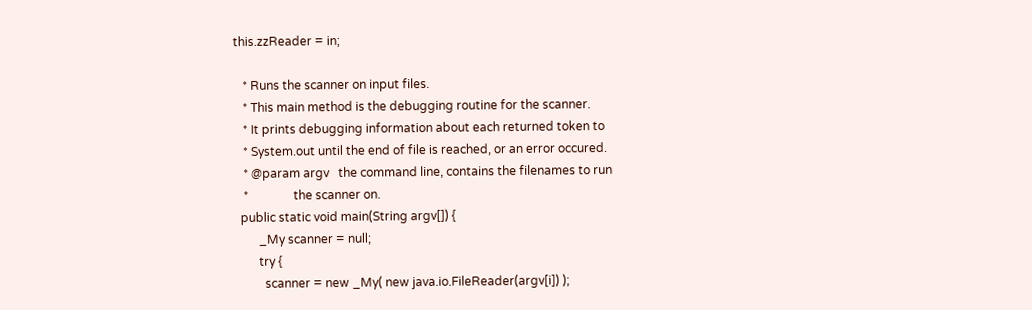this.zzReader = in;

   * Runs the scanner on input files.
   * This main method is the debugging routine for the scanner.
   * It prints debugging information about each returned token to
   * System.out until the end of file is reached, or an error occured.
   * @param argv   the command line, contains the filenames to run
   *               the scanner on.
  public static void main(String argv[]) {
        _My scanner = null;
        try {
          scanner = new _My( new java.io.FileReader(argv[i]) );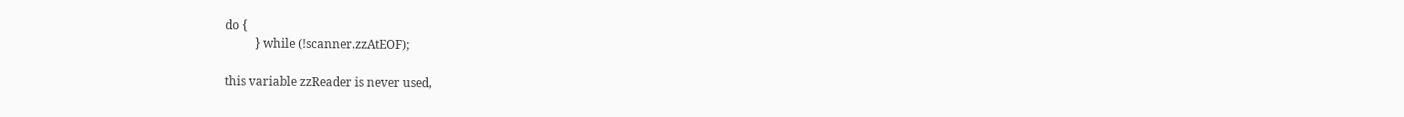do {
          } while (!scanner.zzAtEOF);

this variable zzReader is never used,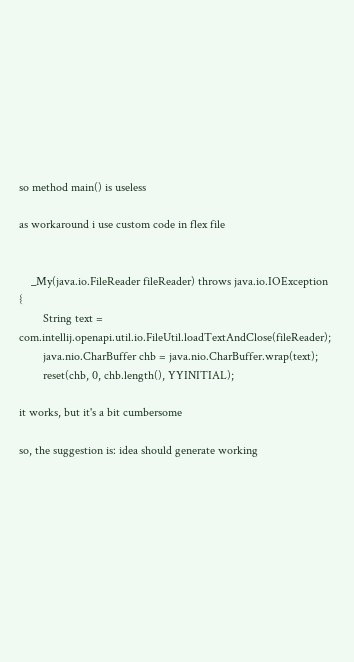so method main() is useless

as workaround i use custom code in flex file


    _My(java.io.FileReader fileReader) throws java.io.IOException {
        String text = com.intellij.openapi.util.io.FileUtil.loadTextAndClose(fileReader);
        java.nio.CharBuffer chb = java.nio.CharBuffer.wrap(text);
        reset(chb, 0, chb.length(), YYINITIAL);

it works, but it's a bit cumbersome

so, the suggestion is: idea should generate working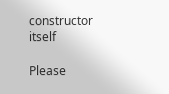constructor itself

Please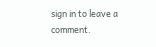sign in to leave a comment.